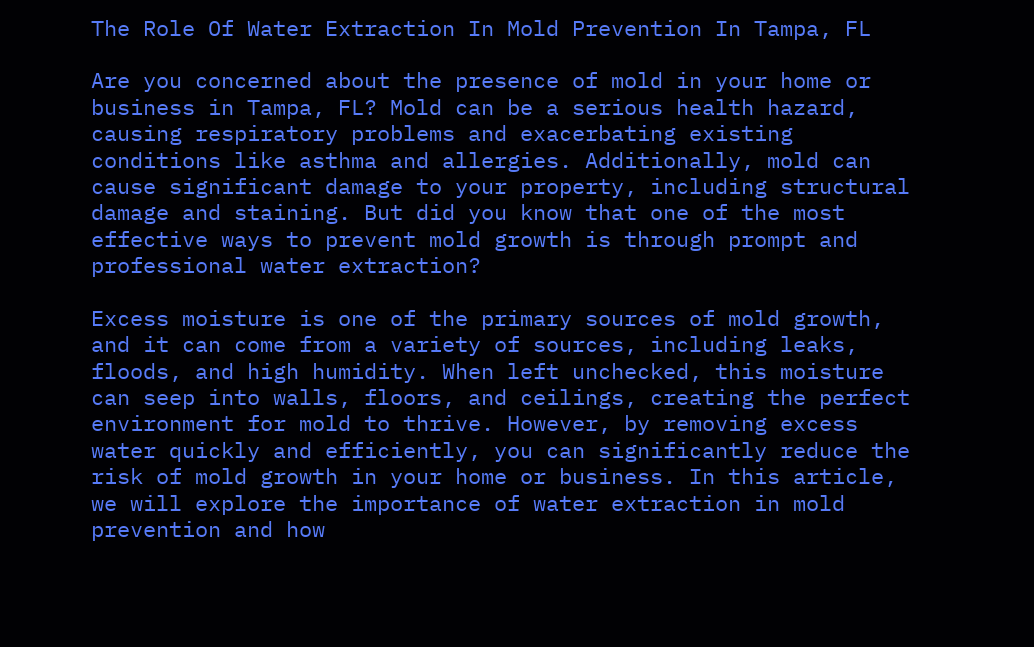The Role Of Water Extraction In Mold Prevention In Tampa, FL

Are you concerned about the presence of mold in your home or business in Tampa, FL? Mold can be a serious health hazard, causing respiratory problems and exacerbating existing conditions like asthma and allergies. Additionally, mold can cause significant damage to your property, including structural damage and staining. But did you know that one of the most effective ways to prevent mold growth is through prompt and professional water extraction?

Excess moisture is one of the primary sources of mold growth, and it can come from a variety of sources, including leaks, floods, and high humidity. When left unchecked, this moisture can seep into walls, floors, and ceilings, creating the perfect environment for mold to thrive. However, by removing excess water quickly and efficiently, you can significantly reduce the risk of mold growth in your home or business. In this article, we will explore the importance of water extraction in mold prevention and how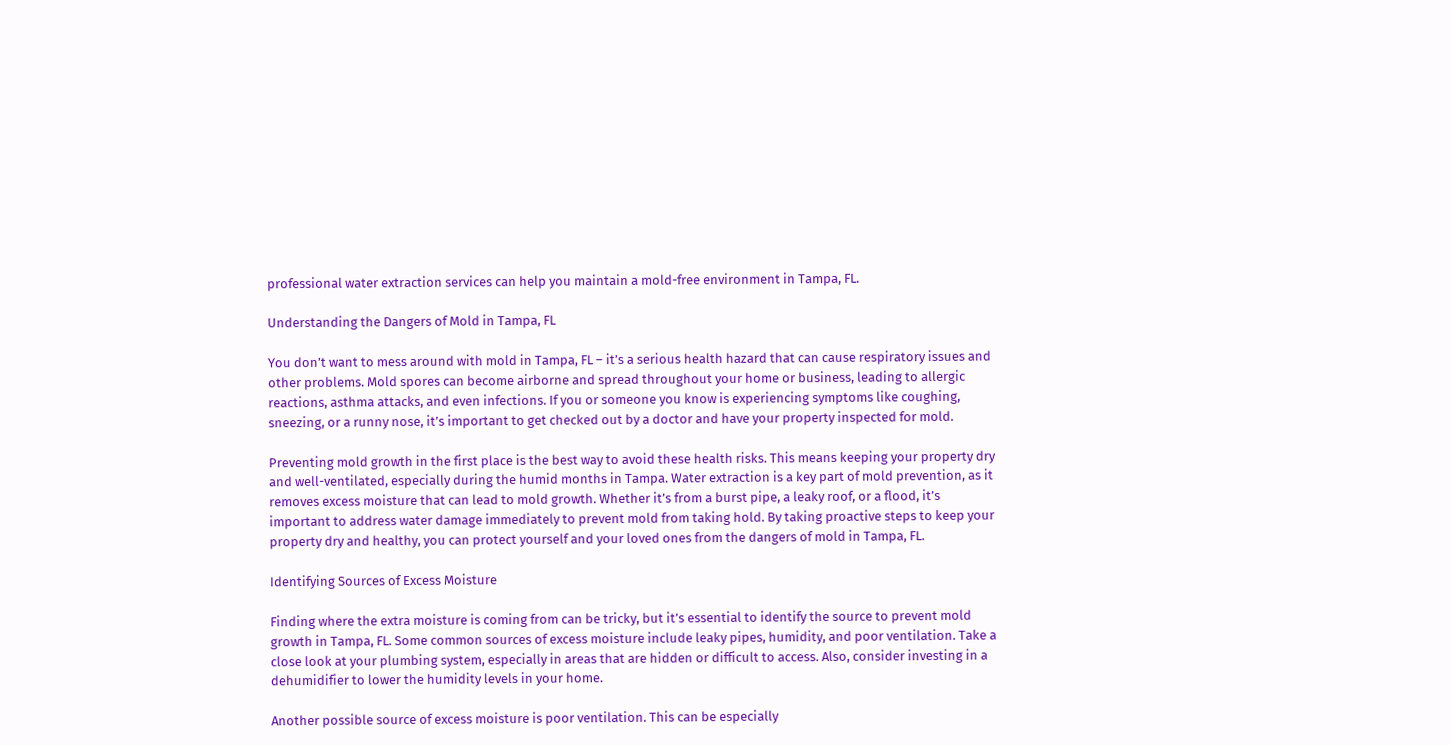professional water extraction services can help you maintain a mold-free environment in Tampa, FL.

Understanding the Dangers of Mold in Tampa, FL

You don’t want to mess around with mold in Tampa, FL – it’s a serious health hazard that can cause respiratory issues and other problems. Mold spores can become airborne and spread throughout your home or business, leading to allergic reactions, asthma attacks, and even infections. If you or someone you know is experiencing symptoms like coughing, sneezing, or a runny nose, it’s important to get checked out by a doctor and have your property inspected for mold.

Preventing mold growth in the first place is the best way to avoid these health risks. This means keeping your property dry and well-ventilated, especially during the humid months in Tampa. Water extraction is a key part of mold prevention, as it removes excess moisture that can lead to mold growth. Whether it’s from a burst pipe, a leaky roof, or a flood, it’s important to address water damage immediately to prevent mold from taking hold. By taking proactive steps to keep your property dry and healthy, you can protect yourself and your loved ones from the dangers of mold in Tampa, FL.

Identifying Sources of Excess Moisture

Finding where the extra moisture is coming from can be tricky, but it’s essential to identify the source to prevent mold growth in Tampa, FL. Some common sources of excess moisture include leaky pipes, humidity, and poor ventilation. Take a close look at your plumbing system, especially in areas that are hidden or difficult to access. Also, consider investing in a dehumidifier to lower the humidity levels in your home.

Another possible source of excess moisture is poor ventilation. This can be especially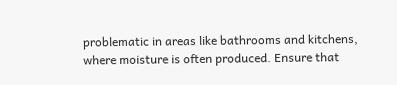problematic in areas like bathrooms and kitchens, where moisture is often produced. Ensure that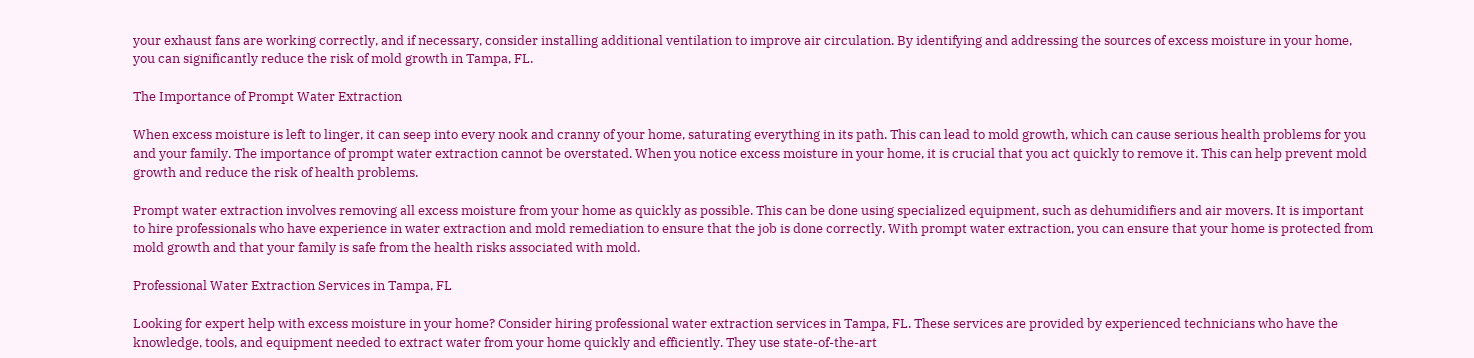your exhaust fans are working correctly, and if necessary, consider installing additional ventilation to improve air circulation. By identifying and addressing the sources of excess moisture in your home, you can significantly reduce the risk of mold growth in Tampa, FL.

The Importance of Prompt Water Extraction

When excess moisture is left to linger, it can seep into every nook and cranny of your home, saturating everything in its path. This can lead to mold growth, which can cause serious health problems for you and your family. The importance of prompt water extraction cannot be overstated. When you notice excess moisture in your home, it is crucial that you act quickly to remove it. This can help prevent mold growth and reduce the risk of health problems.

Prompt water extraction involves removing all excess moisture from your home as quickly as possible. This can be done using specialized equipment, such as dehumidifiers and air movers. It is important to hire professionals who have experience in water extraction and mold remediation to ensure that the job is done correctly. With prompt water extraction, you can ensure that your home is protected from mold growth and that your family is safe from the health risks associated with mold.

Professional Water Extraction Services in Tampa, FL

Looking for expert help with excess moisture in your home? Consider hiring professional water extraction services in Tampa, FL. These services are provided by experienced technicians who have the knowledge, tools, and equipment needed to extract water from your home quickly and efficiently. They use state-of-the-art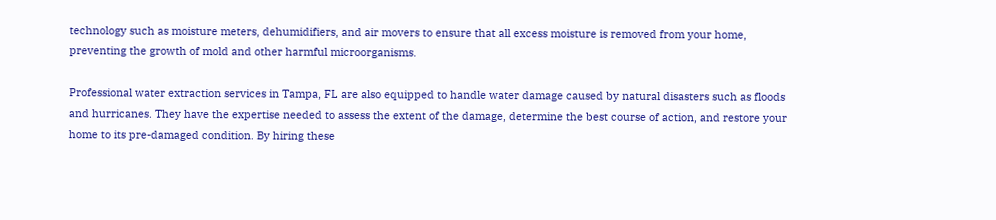technology such as moisture meters, dehumidifiers, and air movers to ensure that all excess moisture is removed from your home, preventing the growth of mold and other harmful microorganisms.

Professional water extraction services in Tampa, FL are also equipped to handle water damage caused by natural disasters such as floods and hurricanes. They have the expertise needed to assess the extent of the damage, determine the best course of action, and restore your home to its pre-damaged condition. By hiring these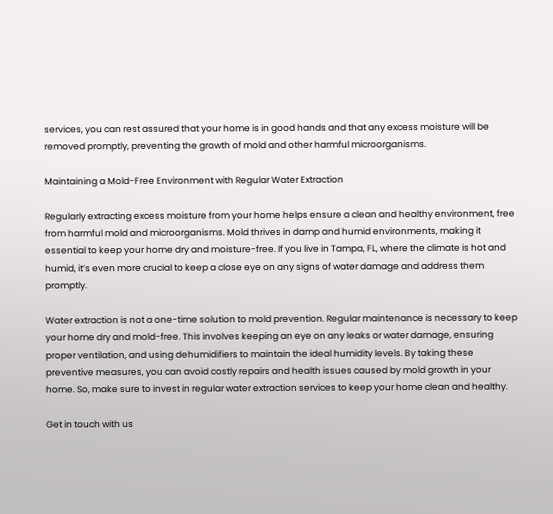services, you can rest assured that your home is in good hands and that any excess moisture will be removed promptly, preventing the growth of mold and other harmful microorganisms.

Maintaining a Mold-Free Environment with Regular Water Extraction

Regularly extracting excess moisture from your home helps ensure a clean and healthy environment, free from harmful mold and microorganisms. Mold thrives in damp and humid environments, making it essential to keep your home dry and moisture-free. If you live in Tampa, FL, where the climate is hot and humid, it’s even more crucial to keep a close eye on any signs of water damage and address them promptly.

Water extraction is not a one-time solution to mold prevention. Regular maintenance is necessary to keep your home dry and mold-free. This involves keeping an eye on any leaks or water damage, ensuring proper ventilation, and using dehumidifiers to maintain the ideal humidity levels. By taking these preventive measures, you can avoid costly repairs and health issues caused by mold growth in your home. So, make sure to invest in regular water extraction services to keep your home clean and healthy.

Get in touch with us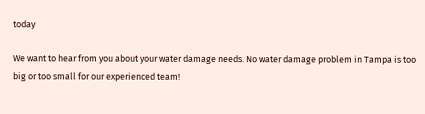today

We want to hear from you about your water damage needs. No water damage problem in Tampa is too big or too small for our experienced team!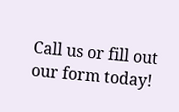Call us or fill out our form today!